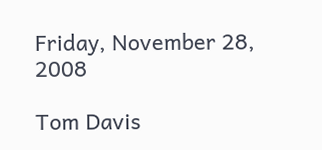Friday, November 28, 2008

Tom Davis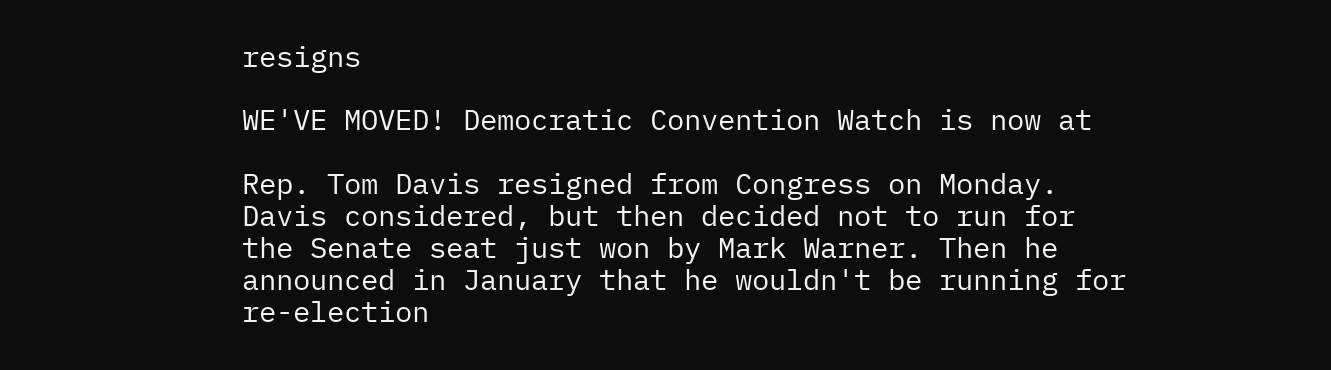resigns

WE'VE MOVED! Democratic Convention Watch is now at

Rep. Tom Davis resigned from Congress on Monday. Davis considered, but then decided not to run for the Senate seat just won by Mark Warner. Then he announced in January that he wouldn't be running for re-election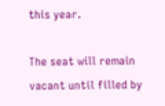this year.

The seat will remain vacant until filled by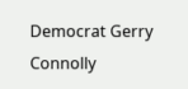Democrat Gerry Connolly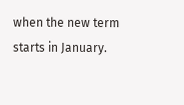when the new term starts in January.